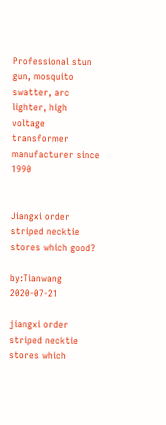Professional stun gun, mosquito swatter, arc lighter, high voltage transformer manufacturer since 1990


Jiangxi order striped necktie stores which good?

by:Tianwang     2020-07-21

jiangxi order striped necktie stores which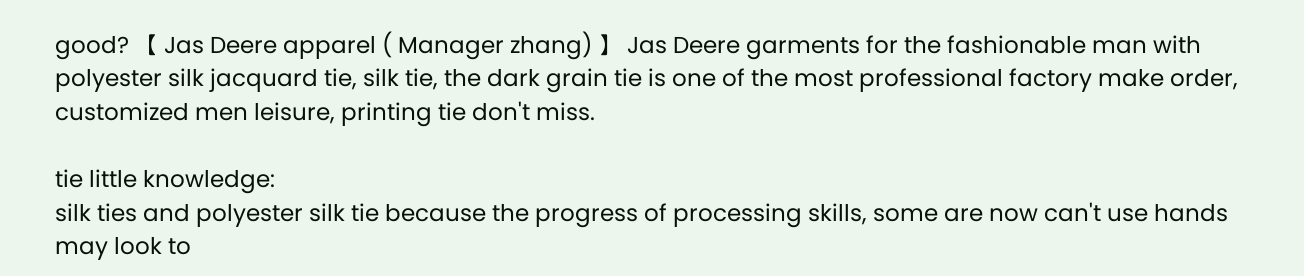good? 【 Jas Deere apparel ( Manager zhang) 】 Jas Deere garments for the fashionable man with polyester silk jacquard tie, silk tie, the dark grain tie is one of the most professional factory make order, customized men leisure, printing tie don't miss.

tie little knowledge:
silk ties and polyester silk tie because the progress of processing skills, some are now can't use hands may look to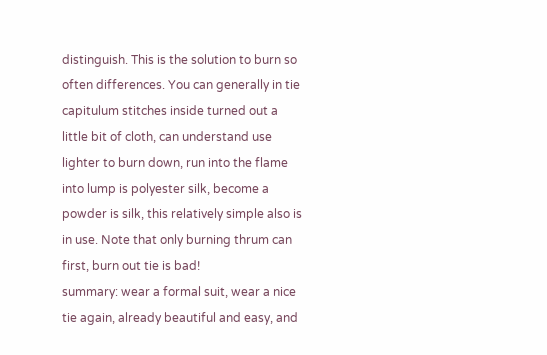distinguish. This is the solution to burn so often differences. You can generally in tie capitulum stitches inside turned out a little bit of cloth, can understand use lighter to burn down, run into the flame into lump is polyester silk, become a powder is silk, this relatively simple also is in use. Note that only burning thrum can first, burn out tie is bad!
summary: wear a formal suit, wear a nice tie again, already beautiful and easy, and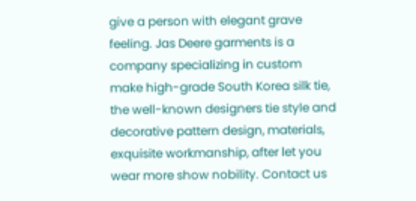give a person with elegant grave feeling. Jas Deere garments is a company specializing in custom make high-grade South Korea silk tie, the well-known designers tie style and decorative pattern design, materials, exquisite workmanship, after let you wear more show nobility. Contact us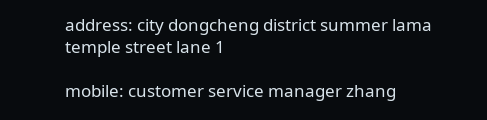address: city dongcheng district summer lama temple street lane 1

mobile: customer service manager zhang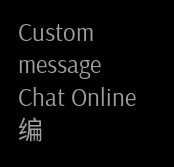Custom message
Chat Online 编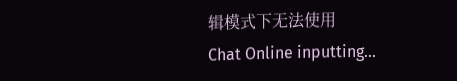辑模式下无法使用
Chat Online inputting...